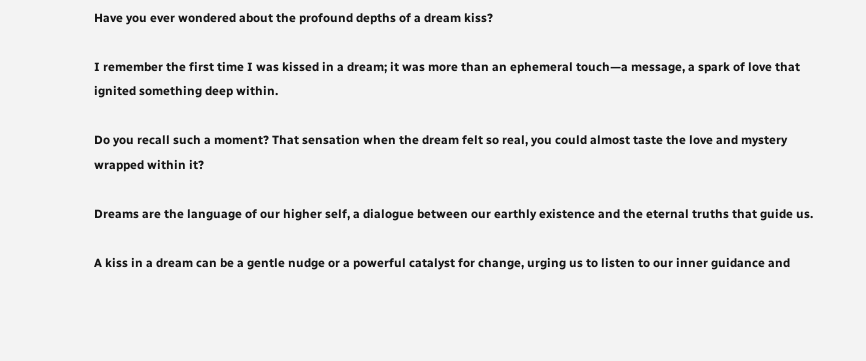Have you ever wondered about the profound depths of a dream kiss?

I remember the first time I was kissed in a dream; it was more than an ephemeral touch—a message, a spark of love that ignited something deep within.

Do you recall such a moment? That sensation when the dream felt so real, you could almost taste the love and mystery wrapped within it?

Dreams are the language of our higher self, a dialogue between our earthly existence and the eternal truths that guide us.

A kiss in a dream can be a gentle nudge or a powerful catalyst for change, urging us to listen to our inner guidance and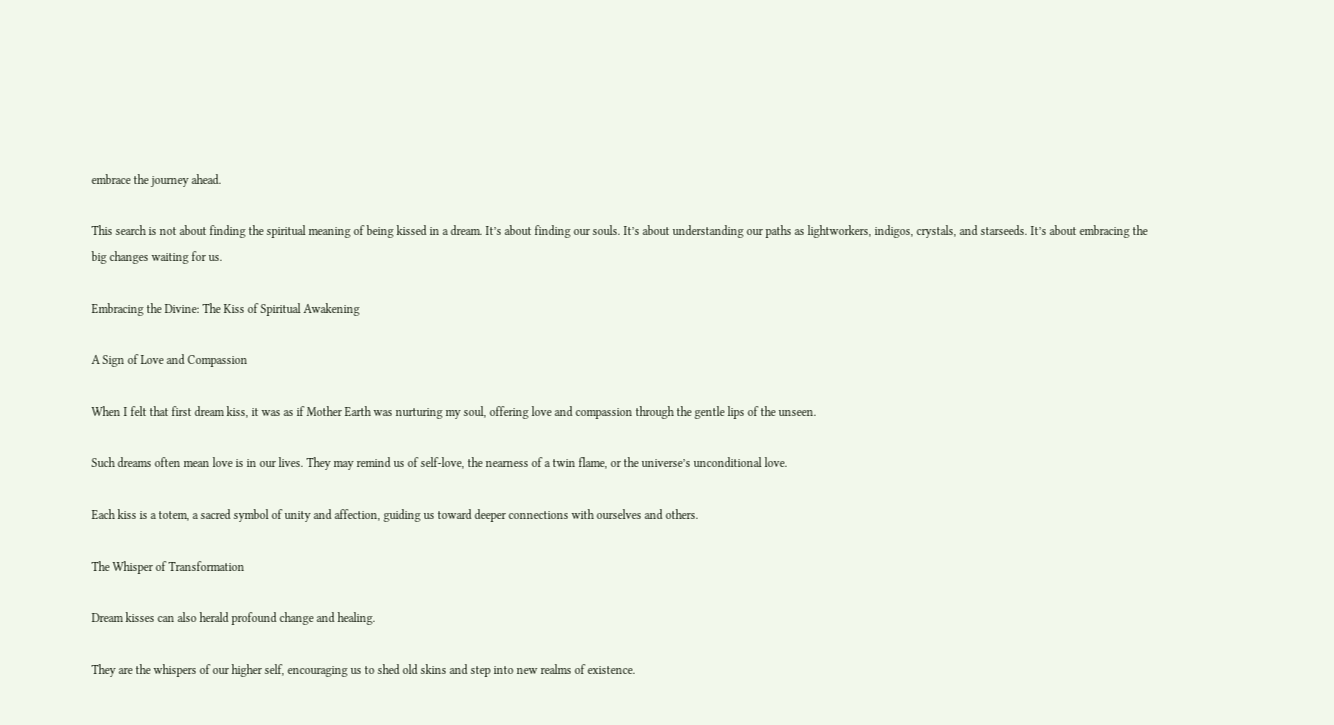embrace the journey ahead.

This search is not about finding the spiritual meaning of being kissed in a dream. It’s about finding our souls. It’s about understanding our paths as lightworkers, indigos, crystals, and starseeds. It’s about embracing the big changes waiting for us.

Embracing the Divine: The Kiss of Spiritual Awakening

A Sign of Love and Compassion

When I felt that first dream kiss, it was as if Mother Earth was nurturing my soul, offering love and compassion through the gentle lips of the unseen.

Such dreams often mean love is in our lives. They may remind us of self-love, the nearness of a twin flame, or the universe’s unconditional love.

Each kiss is a totem, a sacred symbol of unity and affection, guiding us toward deeper connections with ourselves and others.

The Whisper of Transformation

Dream kisses can also herald profound change and healing.

They are the whispers of our higher self, encouraging us to shed old skins and step into new realms of existence.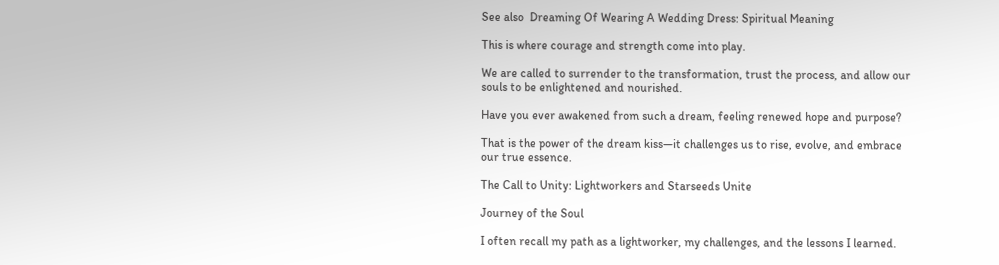See also  Dreaming Of Wearing A Wedding Dress: Spiritual Meaning

This is where courage and strength come into play.

We are called to surrender to the transformation, trust the process, and allow our souls to be enlightened and nourished.

Have you ever awakened from such a dream, feeling renewed hope and purpose?

That is the power of the dream kiss—it challenges us to rise, evolve, and embrace our true essence.

The Call to Unity: Lightworkers and Starseeds Unite

Journey of the Soul

I often recall my path as a lightworker, my challenges, and the lessons I learned.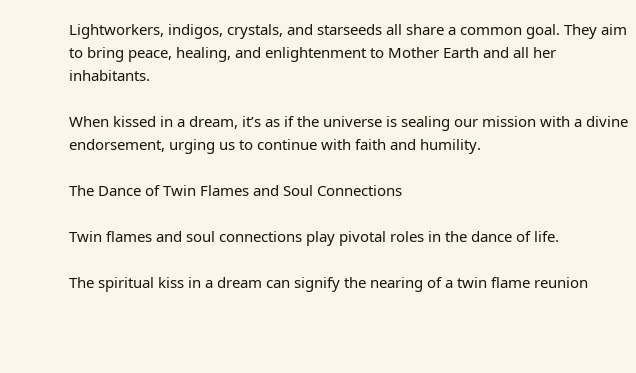Lightworkers, indigos, crystals, and starseeds all share a common goal. They aim to bring peace, healing, and enlightenment to Mother Earth and all her inhabitants.

When kissed in a dream, it’s as if the universe is sealing our mission with a divine endorsement, urging us to continue with faith and humility.

The Dance of Twin Flames and Soul Connections

Twin flames and soul connections play pivotal roles in the dance of life.

The spiritual kiss in a dream can signify the nearing of a twin flame reunion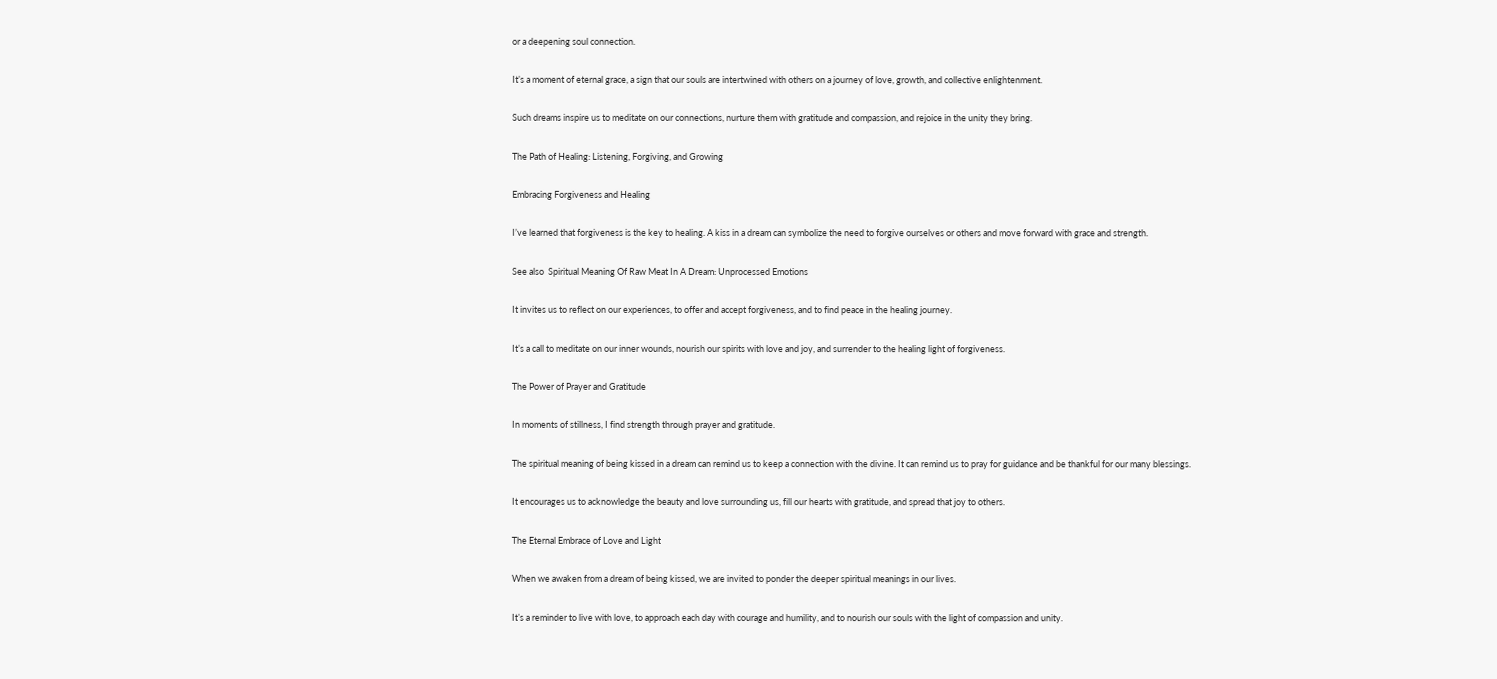or a deepening soul connection.

It’s a moment of eternal grace, a sign that our souls are intertwined with others on a journey of love, growth, and collective enlightenment.

Such dreams inspire us to meditate on our connections, nurture them with gratitude and compassion, and rejoice in the unity they bring.

The Path of Healing: Listening, Forgiving, and Growing

Embracing Forgiveness and Healing

I’ve learned that forgiveness is the key to healing. A kiss in a dream can symbolize the need to forgive ourselves or others and move forward with grace and strength.

See also  Spiritual Meaning Of Raw Meat In A Dream: Unprocessed Emotions

It invites us to reflect on our experiences, to offer and accept forgiveness, and to find peace in the healing journey.

It’s a call to meditate on our inner wounds, nourish our spirits with love and joy, and surrender to the healing light of forgiveness.

The Power of Prayer and Gratitude

In moments of stillness, I find strength through prayer and gratitude.

The spiritual meaning of being kissed in a dream can remind us to keep a connection with the divine. It can remind us to pray for guidance and be thankful for our many blessings.

It encourages us to acknowledge the beauty and love surrounding us, fill our hearts with gratitude, and spread that joy to others.

The Eternal Embrace of Love and Light

When we awaken from a dream of being kissed, we are invited to ponder the deeper spiritual meanings in our lives.

It’s a reminder to live with love, to approach each day with courage and humility, and to nourish our souls with the light of compassion and unity.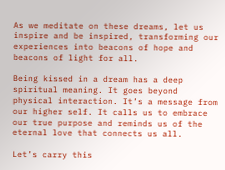As we meditate on these dreams, let us inspire and be inspired, transforming our experiences into beacons of hope and beacons of light for all.

Being kissed in a dream has a deep spiritual meaning. It goes beyond physical interaction. It’s a message from our higher self. It calls us to embrace our true purpose and reminds us of the eternal love that connects us all.

Let’s carry this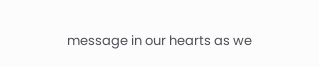message in our hearts as we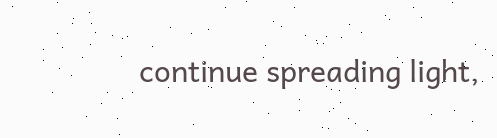continue spreading light,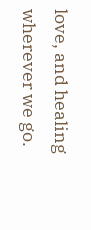love, and healing wherever we go.